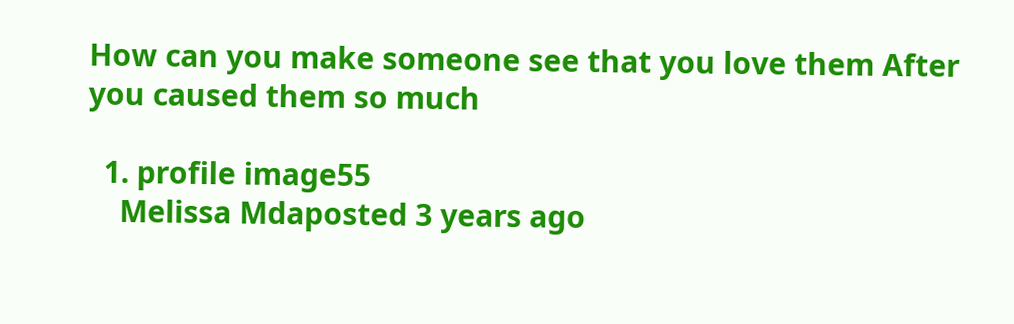How can you make someone see that you love them After you caused them so much

  1. profile image55
    Melissa Mdaposted 3 years ago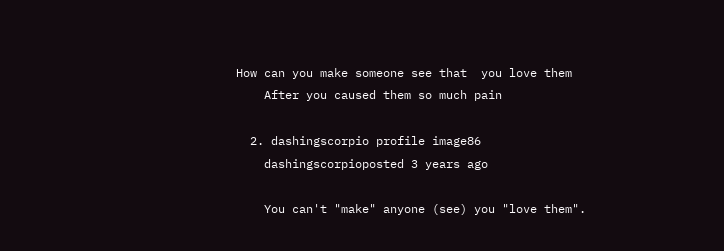How can you make someone see that  you love them
    After you caused them so much pain

  2. dashingscorpio profile image86
    dashingscorpioposted 3 years ago

    You can't "make" anyone (see) you "love them".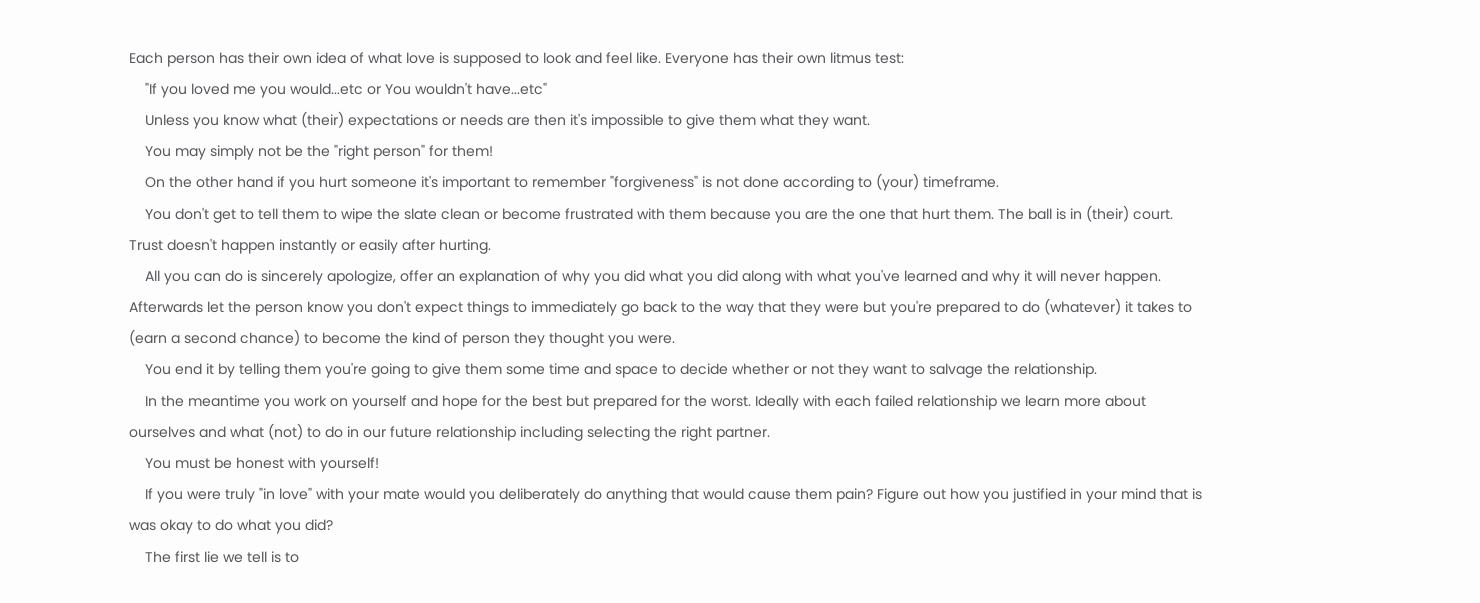Each person has their own idea of what love is supposed to look and feel like. Everyone has their own litmus test:
    "If you loved me you would...etc or You wouldn't have...etc"
    Unless you know what (their) expectations or needs are then it's impossible to give them what they want.
    You may simply not be the "right person" for them!
    On the other hand if you hurt someone it's important to remember "forgiveness" is not done according to (your) timeframe.
    You don't get to tell them to wipe the slate clean or become frustrated with them because you are the one that hurt them. The ball is in (their) court. Trust doesn't happen instantly or easily after hurting.
    All you can do is sincerely apologize, offer an explanation of why you did what you did along with what you've learned and why it will never happen. Afterwards let the person know you don't expect things to immediately go back to the way that they were but you're prepared to do (whatever) it takes to (earn a second chance) to become the kind of person they thought you were.
    You end it by telling them you're going to give them some time and space to decide whether or not they want to salvage the relationship.
    In the meantime you work on yourself and hope for the best but prepared for the worst. Ideally with each failed relationship we learn more about ourselves and what (not) to do in our future relationship including selecting the right partner.
    You must be honest with yourself!
    If you were truly "in love" with your mate would you deliberately do anything that would cause them pain? Figure out how you justified in your mind that is was okay to do what you did?
    The first lie we tell is to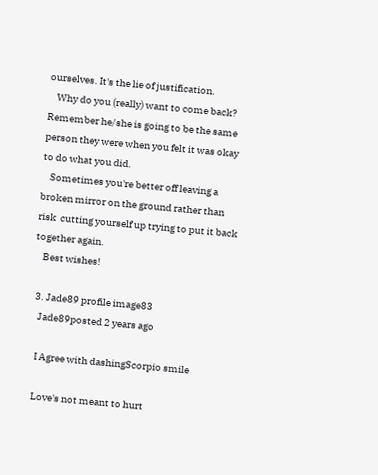ourselves. It's the lie of justification.
    Why do you (really) want to come back? Remember he/she is going to be the same person they were when you felt it was okay to do what you did.
    Sometimes you're better off leaving a broken mirror on the ground rather than risk  cutting yourself up trying to put it back together again.
    Best wishes!

  3. Jade89 profile image83
    Jade89posted 2 years ago

    I Agree with dashingScorpio smile

    Love's not meant to hurt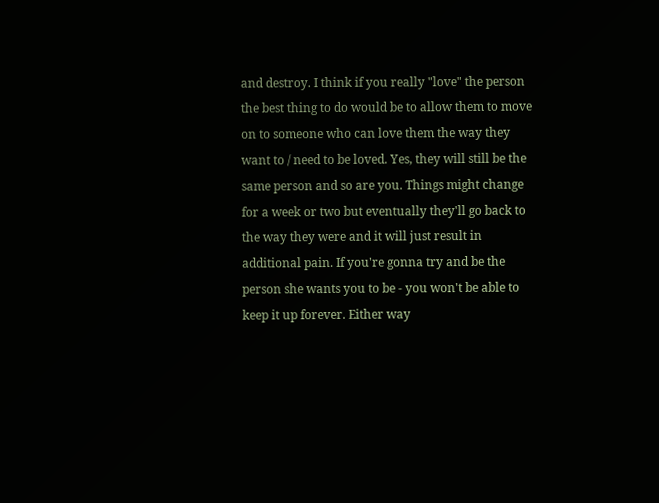and destroy. I think if you really "love" the person the best thing to do would be to allow them to move on to someone who can love them the way they want to / need to be loved. Yes, they will still be the same person and so are you. Things might change for a week or two but eventually they'll go back to the way they were and it will just result in additional pain. If you're gonna try and be the person she wants you to be - you won't be able to keep it up forever. Either way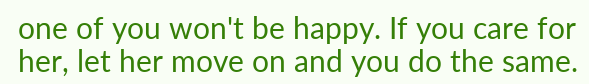one of you won't be happy. If you care for her, let her move on and you do the same.